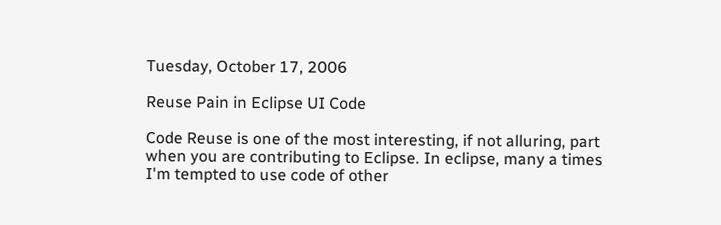Tuesday, October 17, 2006

Reuse Pain in Eclipse UI Code

Code Reuse is one of the most interesting, if not alluring, part when you are contributing to Eclipse. In eclipse, many a times I'm tempted to use code of other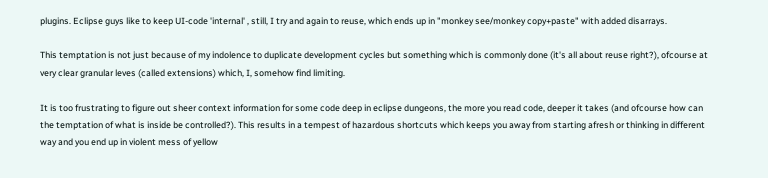plugins. Eclipse guys like to keep UI-code 'internal' , still, I try and again to reuse, which ends up in "monkey see/monkey copy+paste" with added disarrays.

This temptation is not just because of my indolence to duplicate development cycles but something which is commonly done (it's all about reuse right?), ofcourse at very clear granular leves (called extensions) which, I, somehow find limiting.

It is too frustrating to figure out sheer context information for some code deep in eclipse dungeons, the more you read code, deeper it takes (and ofcourse how can the temptation of what is inside be controlled?). This results in a tempest of hazardous shortcuts which keeps you away from starting afresh or thinking in different way and you end up in violent mess of yellow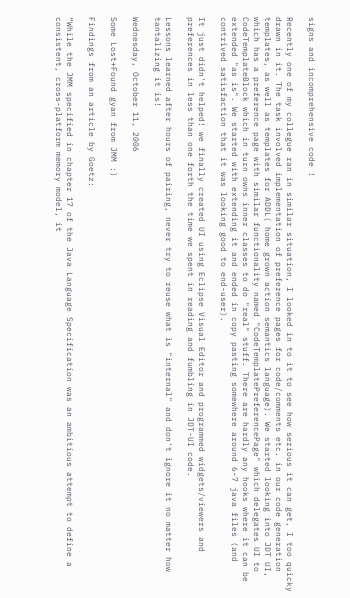signs and incomprehensive code !

Recently one of my collegue ran in similar situation, I looked in to it to see how serious it can get, I too quicky drawn in it. The task involved implementation of preference pages for code/comments etc. in our code generation templates, as well as templates for ADDL( home grown action semantics language). We started looking into JDT UI, which has a preference page with similar functionality named "CodeTemplatePreferencePage" which delegates UI to CodeTemplateBlock which in turn owns inner classes to do "real" stuff. There are hardly any hooks where it can be extended "as is". We started with extending it and ended in copy pasting somewhere around 6-7 java files (and contrived satisfaction that it was looking good to end-user).

It just didn't helped! we finally created UI using Eclipse Visual Editor and programmed widgets/viewers and preferences in less than one forth the time we spent in reading and fumbling in JDT-UI code.

Lessons learned after hours of pairing, never try to reuse what is "internal" and don't ignore it no matter how tantalizing it is!

Wednesday, October 11, 2006

Some Lost+Found gyan from JMM :)

Findings from an article by Goetz:

“While the JMM specified in chapter 17 of the Java Language Specification was an ambitious attempt to define a consistent, cross-platform memory model, it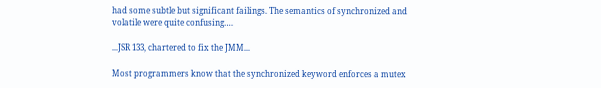had some subtle but significant failings. The semantics of synchronized and volatile were quite confusing….

...JSR 133, chartered to fix the JMM...

Most programmers know that the synchronized keyword enforces a mutex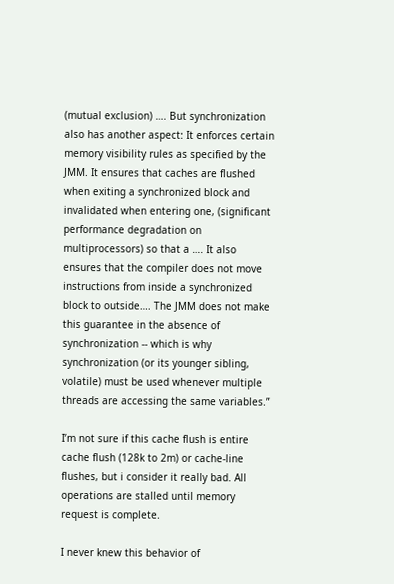(mutual exclusion) …. But synchronization also has another aspect: It enforces certain memory visibility rules as specified by the JMM. It ensures that caches are flushed when exiting a synchronized block and invalidated when entering one, (significant performance degradation on multiprocessors) so that a …. It also ensures that the compiler does not move instructions from inside a synchronized block to outside…. The JMM does not make this guarantee in the absence of synchronization -- which is why synchronization (or its younger sibling, volatile) must be used whenever multiple threads are accessing the same variables.”

I’m not sure if this cache flush is entire cache flush (128k to 2m) or cache-line flushes, but i consider it really bad. All operations are stalled until memory request is complete.

I never knew this behavior of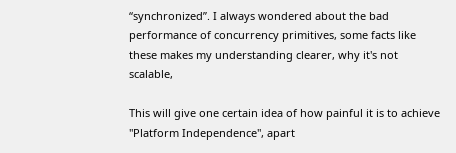“synchronized”. I always wondered about the bad performance of concurrency primitives, some facts like these makes my understanding clearer, why it's not scalable,

This will give one certain idea of how painful it is to achieve "Platform Independence", apart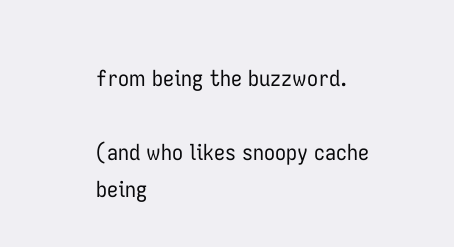from being the buzzword.

(and who likes snoopy cache being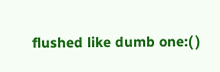flushed like dumb one:( )